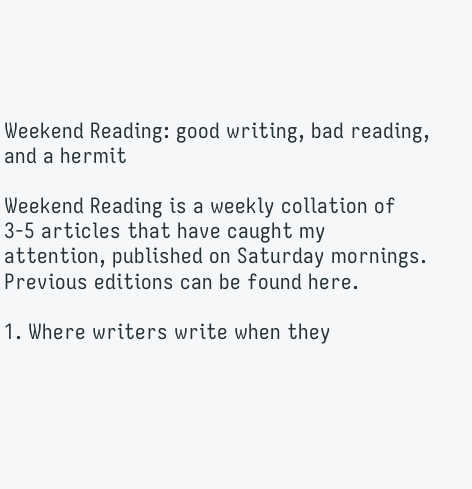Weekend Reading: good writing, bad reading, and a hermit

Weekend Reading is a weekly collation of 3-5 articles that have caught my attention, published on Saturday mornings. Previous editions can be found here.

1. Where writers write when they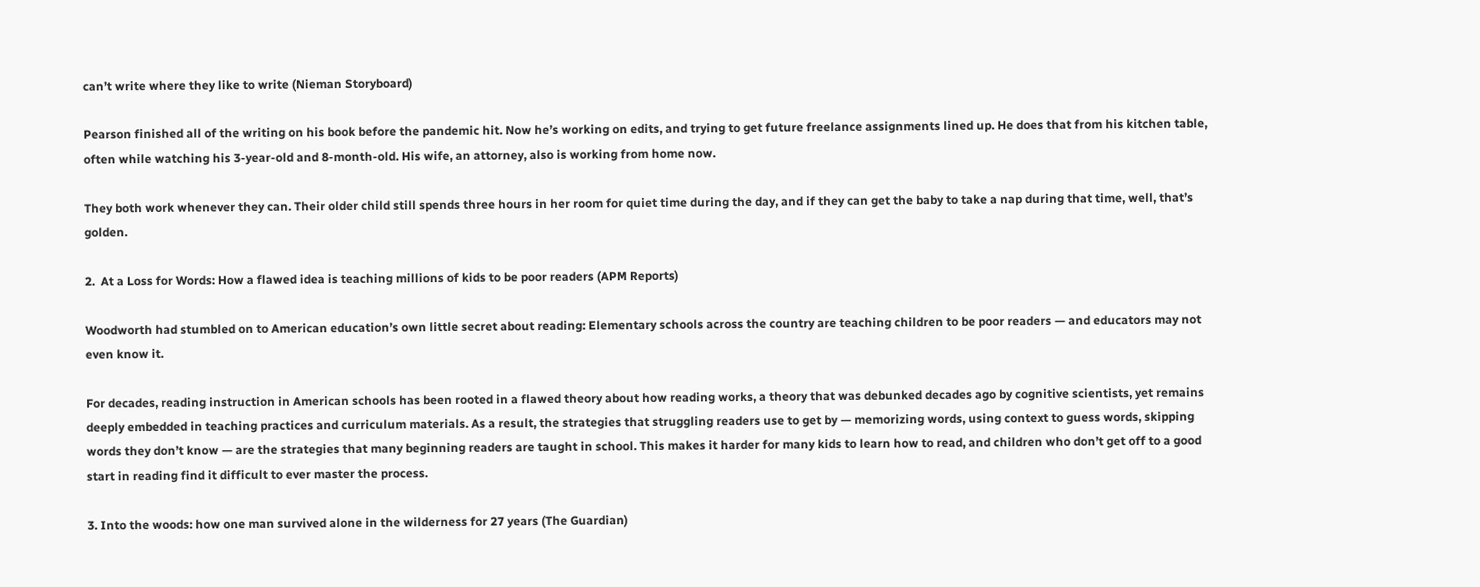can’t write where they like to write (Nieman Storyboard)

Pearson finished all of the writing on his book before the pandemic hit. Now he’s working on edits, and trying to get future freelance assignments lined up. He does that from his kitchen table, often while watching his 3-year-old and 8-month-old. His wife, an attorney, also is working from home now.

They both work whenever they can. Their older child still spends three hours in her room for quiet time during the day, and if they can get the baby to take a nap during that time, well, that’s golden.

2.  At a Loss for Words: How a flawed idea is teaching millions of kids to be poor readers (APM Reports)

Woodworth had stumbled on to American education’s own little secret about reading: Elementary schools across the country are teaching children to be poor readers — and educators may not even know it.

For decades, reading instruction in American schools has been rooted in a flawed theory about how reading works, a theory that was debunked decades ago by cognitive scientists, yet remains deeply embedded in teaching practices and curriculum materials. As a result, the strategies that struggling readers use to get by — memorizing words, using context to guess words, skipping words they don’t know — are the strategies that many beginning readers are taught in school. This makes it harder for many kids to learn how to read, and children who don’t get off to a good start in reading find it difficult to ever master the process.

3. Into the woods: how one man survived alone in the wilderness for 27 years (The Guardian)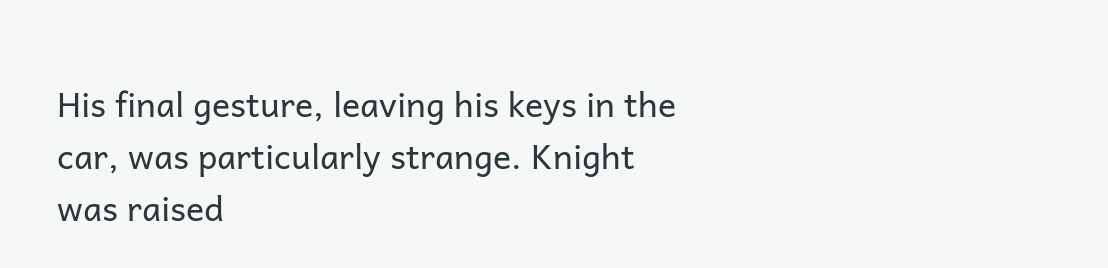His final gesture, leaving his keys in the car, was particularly strange. Knight was raised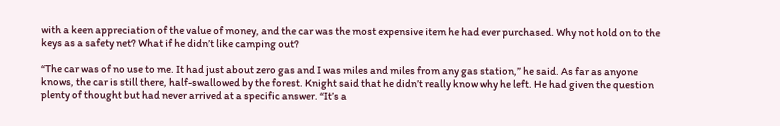with a keen appreciation of the value of money, and the car was the most expensive item he had ever purchased. Why not hold on to the keys as a safety net? What if he didn’t like camping out?

“The car was of no use to me. It had just about zero gas and I was miles and miles from any gas station,” he said. As far as anyone knows, the car is still there, half-swallowed by the forest. Knight said that he didn’t really know why he left. He had given the question plenty of thought but had never arrived at a specific answer. “It’s a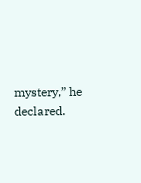mystery,” he declared.